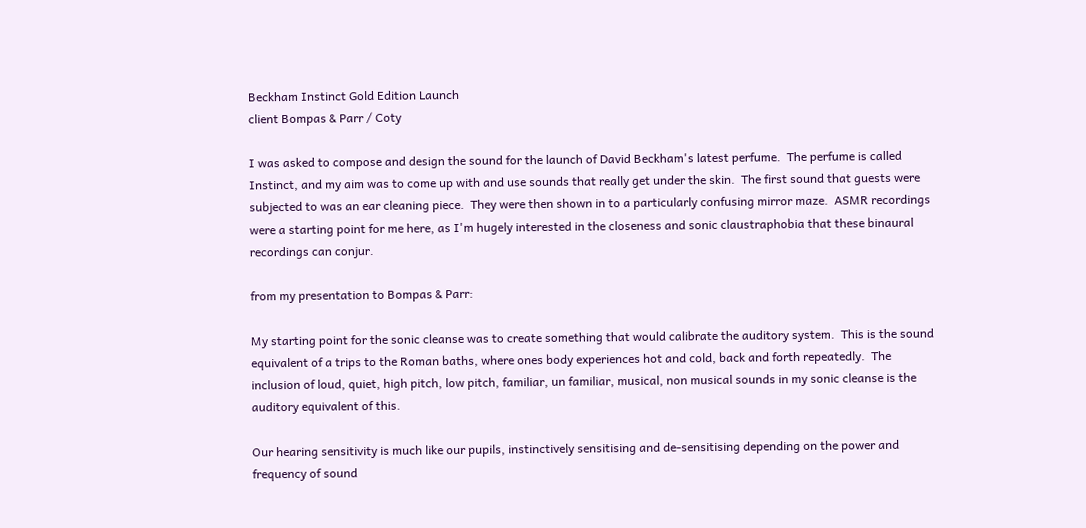Beckham Instinct Gold Edition Launch
client Bompas & Parr / Coty

I was asked to compose and design the sound for the launch of David Beckham's latest perfume.  The perfume is called Instinct, and my aim was to come up with and use sounds that really get under the skin.  The first sound that guests were subjected to was an ear cleaning piece.  They were then shown in to a particularly confusing mirror maze.  ASMR recordings were a starting point for me here, as I'm hugely interested in the closeness and sonic claustraphobia that these binaural recordings can conjur.

from my presentation to Bompas & Parr:

My starting point for the sonic cleanse was to create something that would calibrate the auditory system.  This is the sound equivalent of a trips to the Roman baths, where ones body experiences hot and cold, back and forth repeatedly.  The inclusion of loud, quiet, high pitch, low pitch, familiar, un familiar, musical, non musical sounds in my sonic cleanse is the auditory equivalent of this.

Our hearing sensitivity is much like our pupils, instinctively sensitising and de-sensitising depending on the power and frequency of sound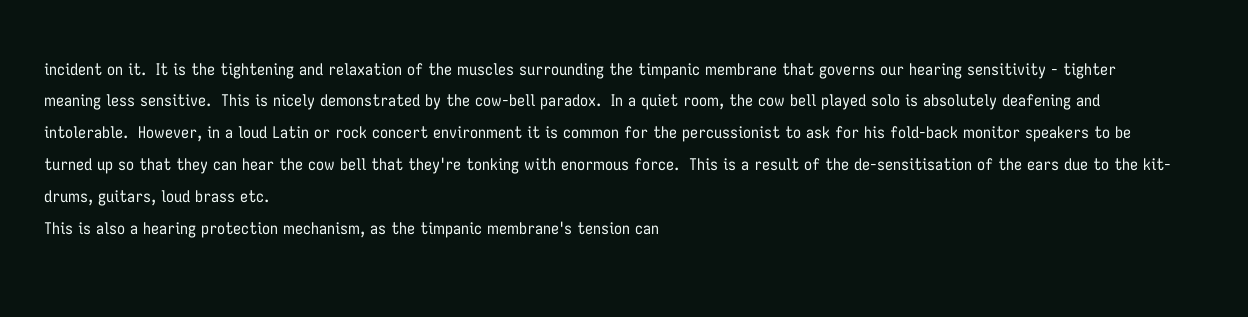incident on it.  It is the tightening and relaxation of the muscles surrounding the timpanic membrane that governs our hearing sensitivity - tighter meaning less sensitive.  This is nicely demonstrated by the cow-bell paradox.  In a quiet room, the cow bell played solo is absolutely deafening and intolerable.  However, in a loud Latin or rock concert environment it is common for the percussionist to ask for his fold-back monitor speakers to be turned up so that they can hear the cow bell that they're tonking with enormous force.  This is a result of the de-sensitisation of the ears due to the kit-drums, guitars, loud brass etc.
This is also a hearing protection mechanism, as the timpanic membrane's tension can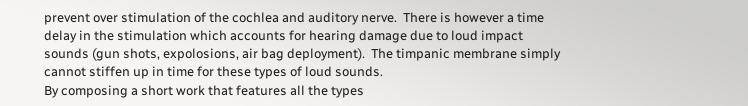prevent over stimulation of the cochlea and auditory nerve.  There is however a time delay in the stimulation which accounts for hearing damage due to loud impact sounds (gun shots, expolosions, air bag deployment).  The timpanic membrane simply cannot stiffen up in time for these types of loud sounds.
By composing a short work that features all the types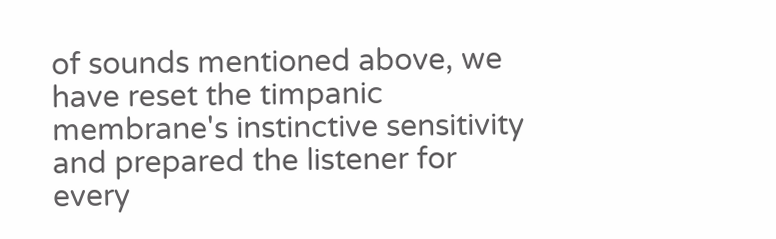of sounds mentioned above, we have reset the timpanic membrane's instinctive sensitivity and prepared the listener for every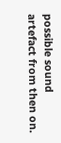possible sound artefact from then on.